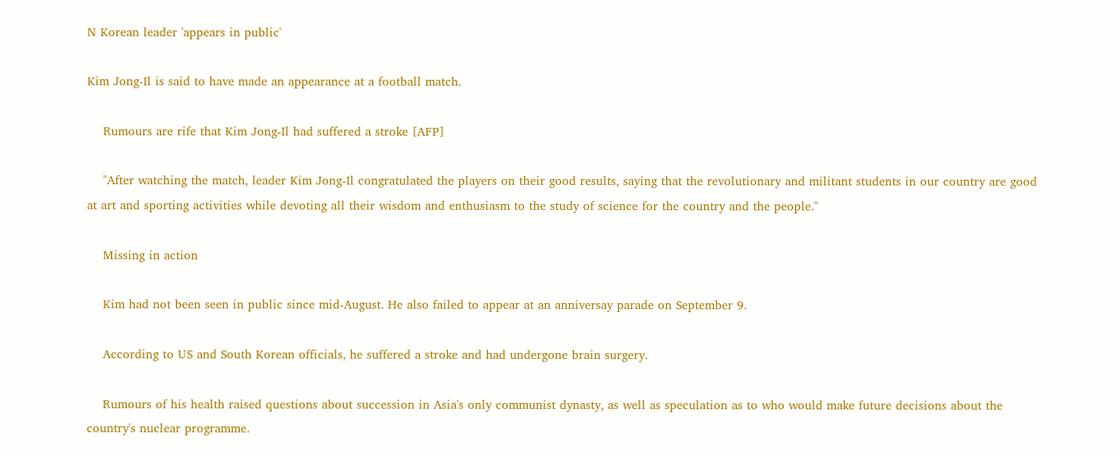N Korean leader 'appears in public'

Kim Jong-Il is said to have made an appearance at a football match.

    Rumours are rife that Kim Jong-Il had suffered a stroke [AFP]

    "After watching the match, leader Kim Jong-Il congratulated the players on their good results, saying that the revolutionary and militant students in our country are good at art and sporting activities while devoting all their wisdom and enthusiasm to the study of science for the country and the people."

    Missing in action

    Kim had not been seen in public since mid-August. He also failed to appear at an anniversay parade on September 9.

    According to US and South Korean officials, he suffered a stroke and had undergone brain surgery.

    Rumours of his health raised questions about succession in Asia's only communist dynasty, as well as speculation as to who would make future decisions about the country's nuclear programme.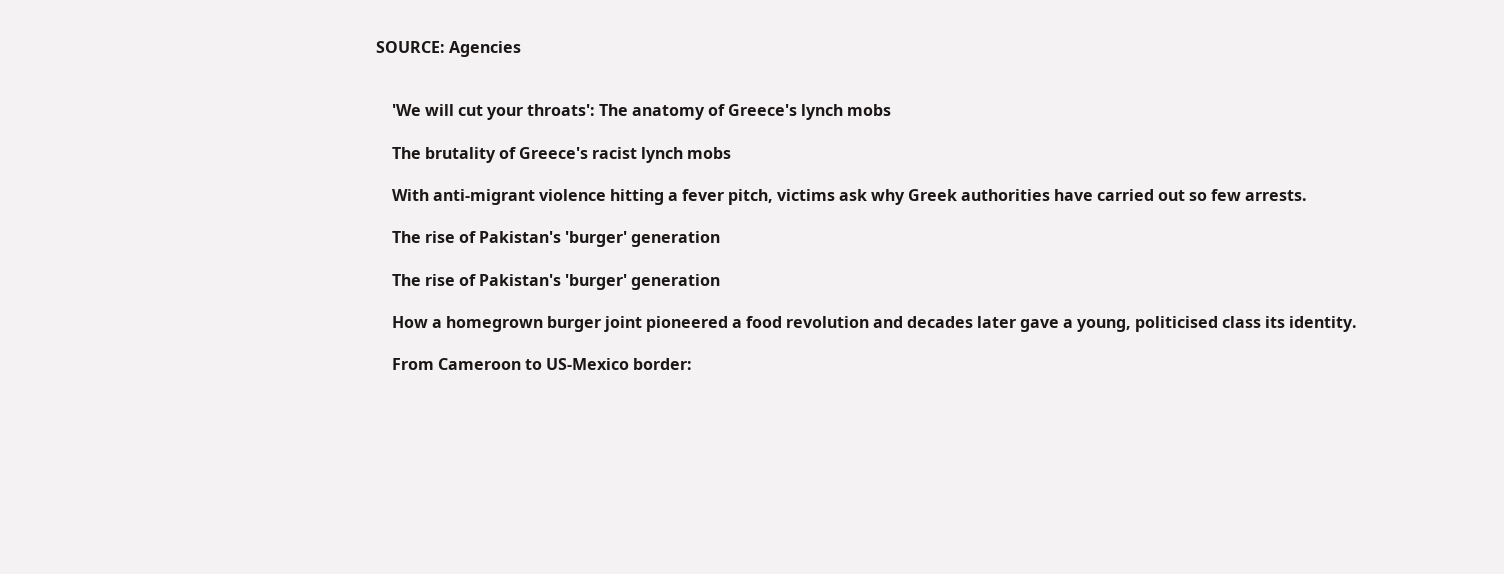SOURCE: Agencies


    'We will cut your throats': The anatomy of Greece's lynch mobs

    The brutality of Greece's racist lynch mobs

    With anti-migrant violence hitting a fever pitch, victims ask why Greek authorities have carried out so few arrests.

    The rise of Pakistan's 'burger' generation

    The rise of Pakistan's 'burger' generation

    How a homegrown burger joint pioneered a food revolution and decades later gave a young, politicised class its identity.

    From Cameroon to US-Mexico border: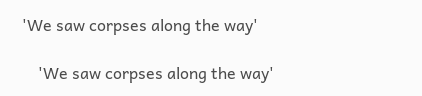'We saw corpses along the way'

    'We saw corpses along the way'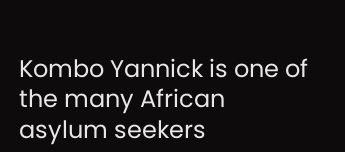Kombo Yannick is one of the many African asylum seekers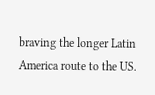braving the longer Latin America route to the US.